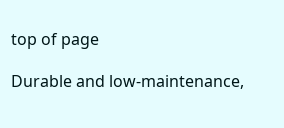top of page

Durable and low-maintenance,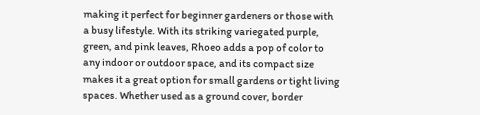making it perfect for beginner gardeners or those with a busy lifestyle. With its striking variegated purple, green, and pink leaves, Rhoeo adds a pop of color to any indoor or outdoor space, and its compact size makes it a great option for small gardens or tight living spaces. Whether used as a ground cover, border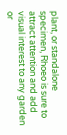plant, or standalone specimen, Rhoeo is sure to attract attention and add visual interest to any garden or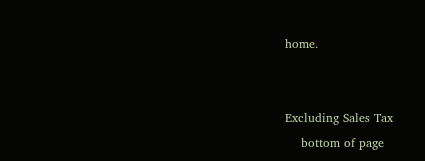home.


Excluding Sales Tax
    bottom of page